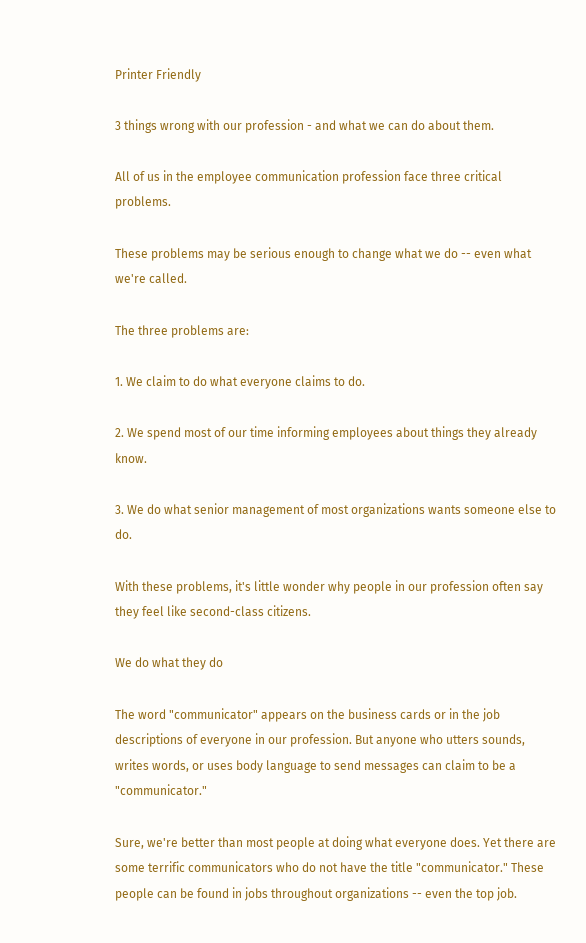Printer Friendly

3 things wrong with our profession - and what we can do about them.

All of us in the employee communication profession face three critical problems.

These problems may be serious enough to change what we do -- even what we're called.

The three problems are:

1. We claim to do what everyone claims to do.

2. We spend most of our time informing employees about things they already know.

3. We do what senior management of most organizations wants someone else to do.

With these problems, it's little wonder why people in our profession often say they feel like second-class citizens.

We do what they do

The word "communicator" appears on the business cards or in the job descriptions of everyone in our profession. But anyone who utters sounds, writes words, or uses body language to send messages can claim to be a "communicator."

Sure, we're better than most people at doing what everyone does. Yet there are some terrific communicators who do not have the title "communicator." These people can be found in jobs throughout organizations -- even the top job.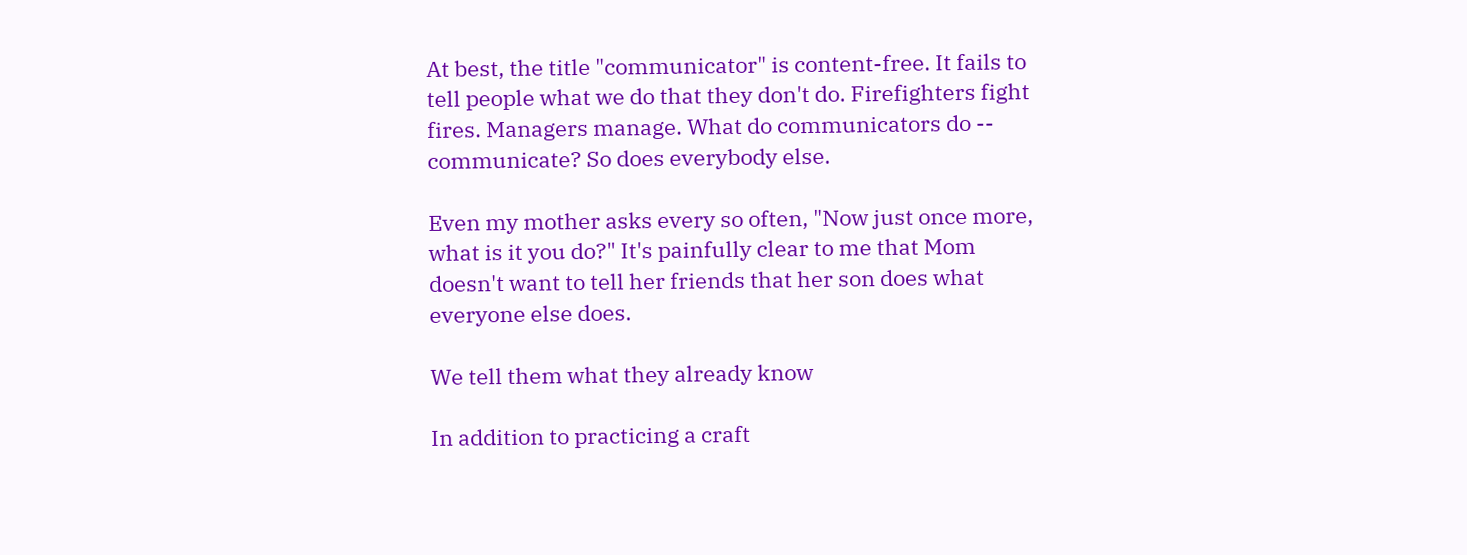At best, the title "communicator" is content-free. It fails to tell people what we do that they don't do. Firefighters fight fires. Managers manage. What do communicators do -- communicate? So does everybody else.

Even my mother asks every so often, "Now just once more, what is it you do?" It's painfully clear to me that Mom doesn't want to tell her friends that her son does what everyone else does.

We tell them what they already know

In addition to practicing a craft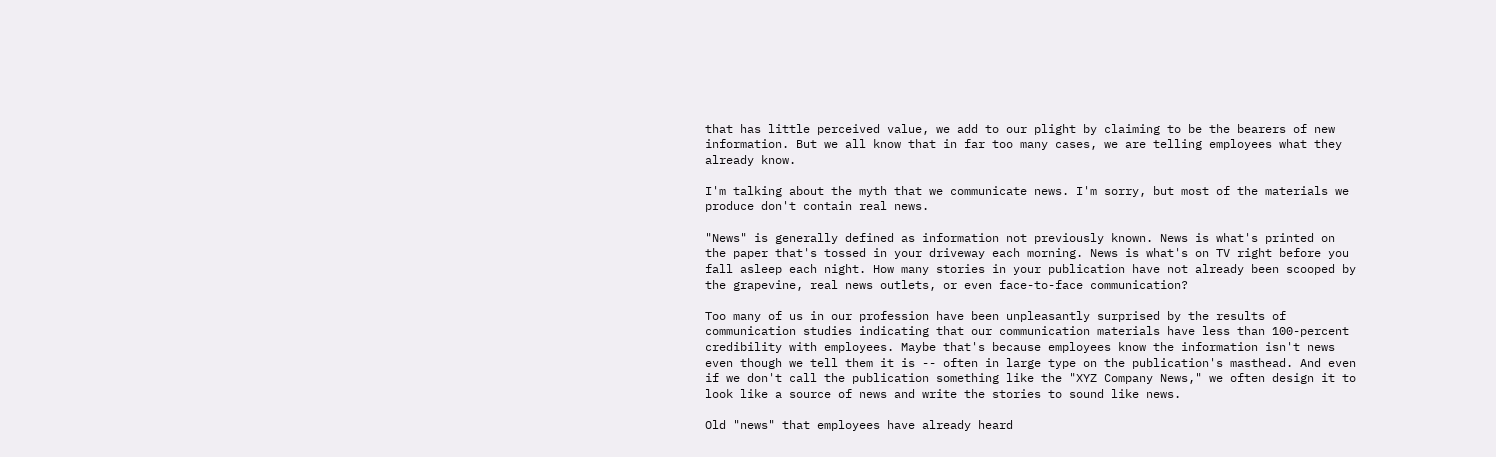that has little perceived value, we add to our plight by claiming to be the bearers of new information. But we all know that in far too many cases, we are telling employees what they already know.

I'm talking about the myth that we communicate news. I'm sorry, but most of the materials we produce don't contain real news.

"News" is generally defined as information not previously known. News is what's printed on the paper that's tossed in your driveway each morning. News is what's on TV right before you fall asleep each night. How many stories in your publication have not already been scooped by the grapevine, real news outlets, or even face-to-face communication?

Too many of us in our profession have been unpleasantly surprised by the results of communication studies indicating that our communication materials have less than 100-percent credibility with employees. Maybe that's because employees know the information isn't news even though we tell them it is -- often in large type on the publication's masthead. And even if we don't call the publication something like the "XYZ Company News," we often design it to look like a source of news and write the stories to sound like news.

Old "news" that employees have already heard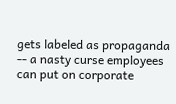gets labeled as propaganda -- a nasty curse employees can put on corporate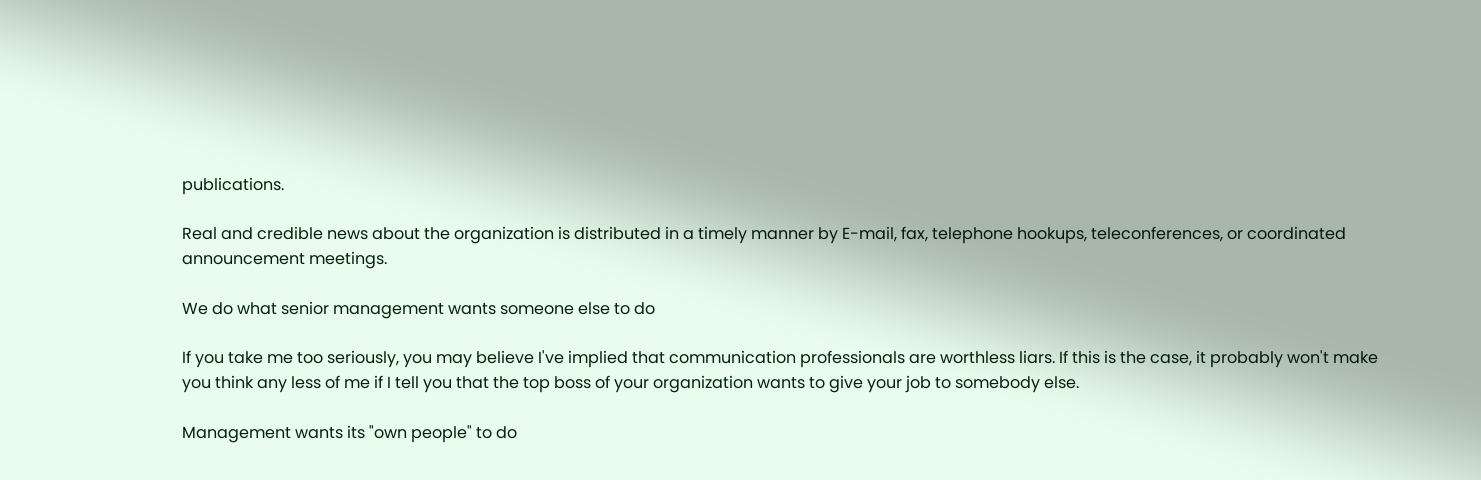publications.

Real and credible news about the organization is distributed in a timely manner by E-mail, fax, telephone hookups, teleconferences, or coordinated announcement meetings.

We do what senior management wants someone else to do

If you take me too seriously, you may believe I've implied that communication professionals are worthless liars. If this is the case, it probably won't make you think any less of me if I tell you that the top boss of your organization wants to give your job to somebody else.

Management wants its "own people" to do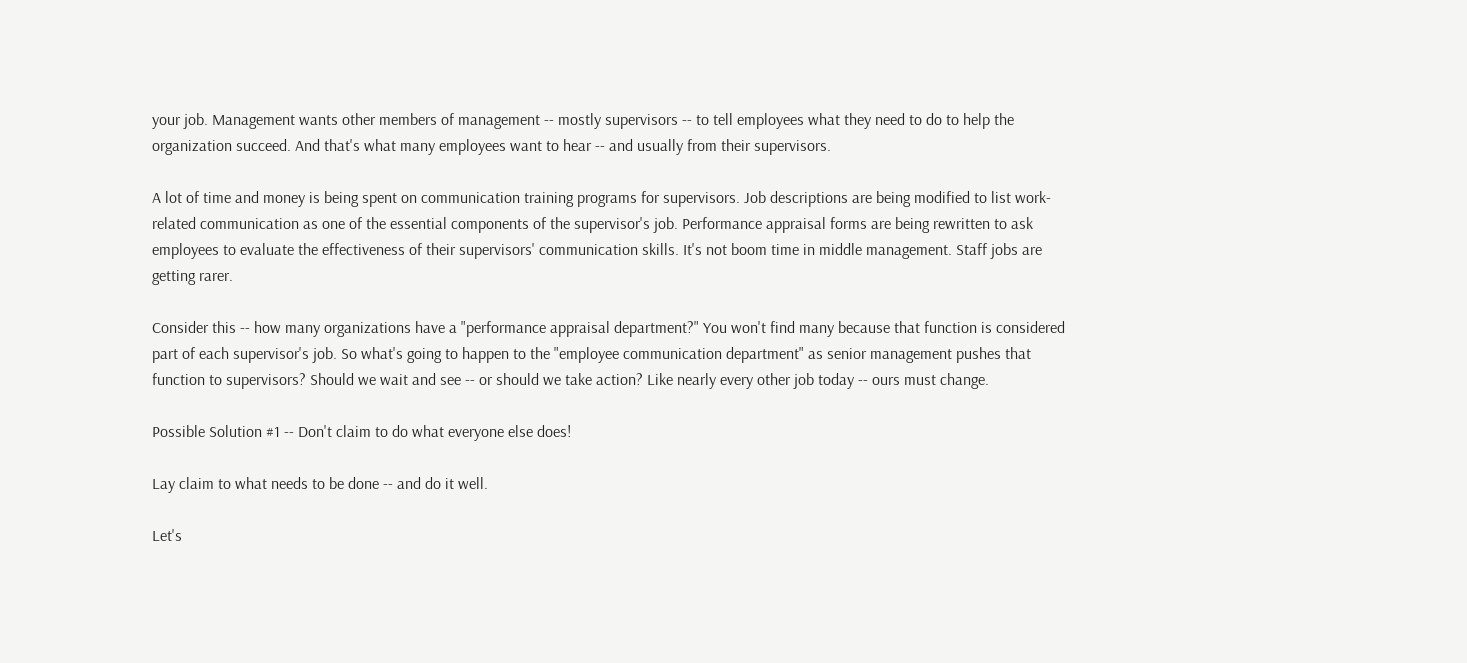your job. Management wants other members of management -- mostly supervisors -- to tell employees what they need to do to help the organization succeed. And that's what many employees want to hear -- and usually from their supervisors.

A lot of time and money is being spent on communication training programs for supervisors. Job descriptions are being modified to list work-related communication as one of the essential components of the supervisor's job. Performance appraisal forms are being rewritten to ask employees to evaluate the effectiveness of their supervisors' communication skills. It's not boom time in middle management. Staff jobs are getting rarer.

Consider this -- how many organizations have a "performance appraisal department?" You won't find many because that function is considered part of each supervisor's job. So what's going to happen to the "employee communication department" as senior management pushes that function to supervisors? Should we wait and see -- or should we take action? Like nearly every other job today -- ours must change.

Possible Solution #1 -- Don't claim to do what everyone else does!

Lay claim to what needs to be done -- and do it well.

Let's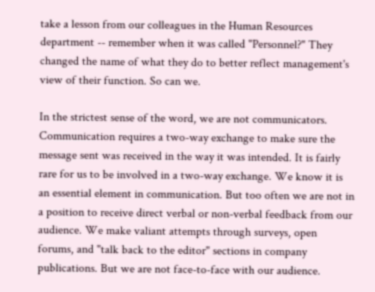take a lesson from our colleagues in the Human Resources department -- remember when it was called "Personnel?" They changed the name of what they do to better reflect management's view of their function. So can we.

In the strictest sense of the word, we are not communicators. Communication requires a two-way exchange to make sure the message sent was received in the way it was intended. It is fairly rare for us to be involved in a two-way exchange. We know it is an essential element in communication. But too often we are not in a position to receive direct verbal or non-verbal feedback from our audience. We make valiant attempts through surveys, open forums, and "talk back to the editor" sections in company publications. But we are not face-to-face with our audience.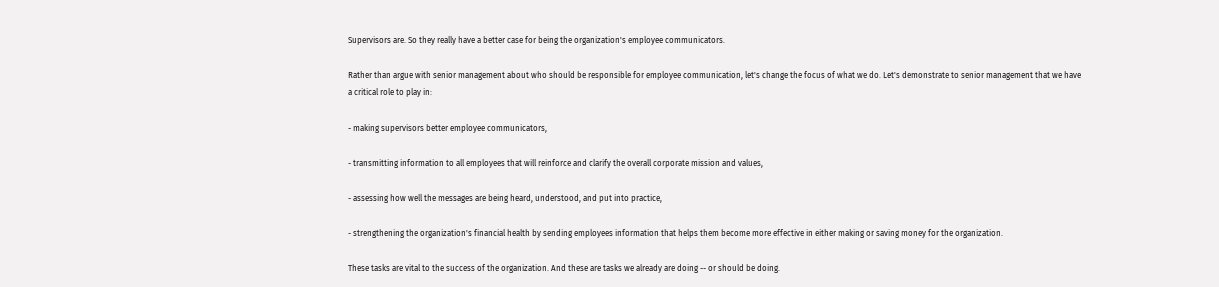Supervisors are. So they really have a better case for being the organization's employee communicators.

Rather than argue with senior management about who should be responsible for employee communication, let's change the focus of what we do. Let's demonstrate to senior management that we have a critical role to play in:

- making supervisors better employee communicators,

- transmitting information to all employees that will reinforce and clarify the overall corporate mission and values,

- assessing how well the messages are being heard, understood, and put into practice,

- strengthening the organization's financial health by sending employees information that helps them become more effective in either making or saving money for the organization.

These tasks are vital to the success of the organization. And these are tasks we already are doing -- or should be doing.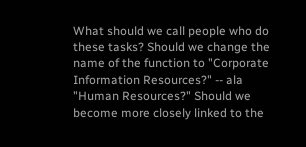What should we call people who do these tasks? Should we change the name of the function to "Corporate Information Resources?" -- ala "Human Resources?" Should we become more closely linked to the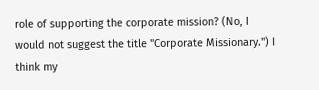role of supporting the corporate mission? (No, I would not suggest the title "Corporate Missionary.") I think my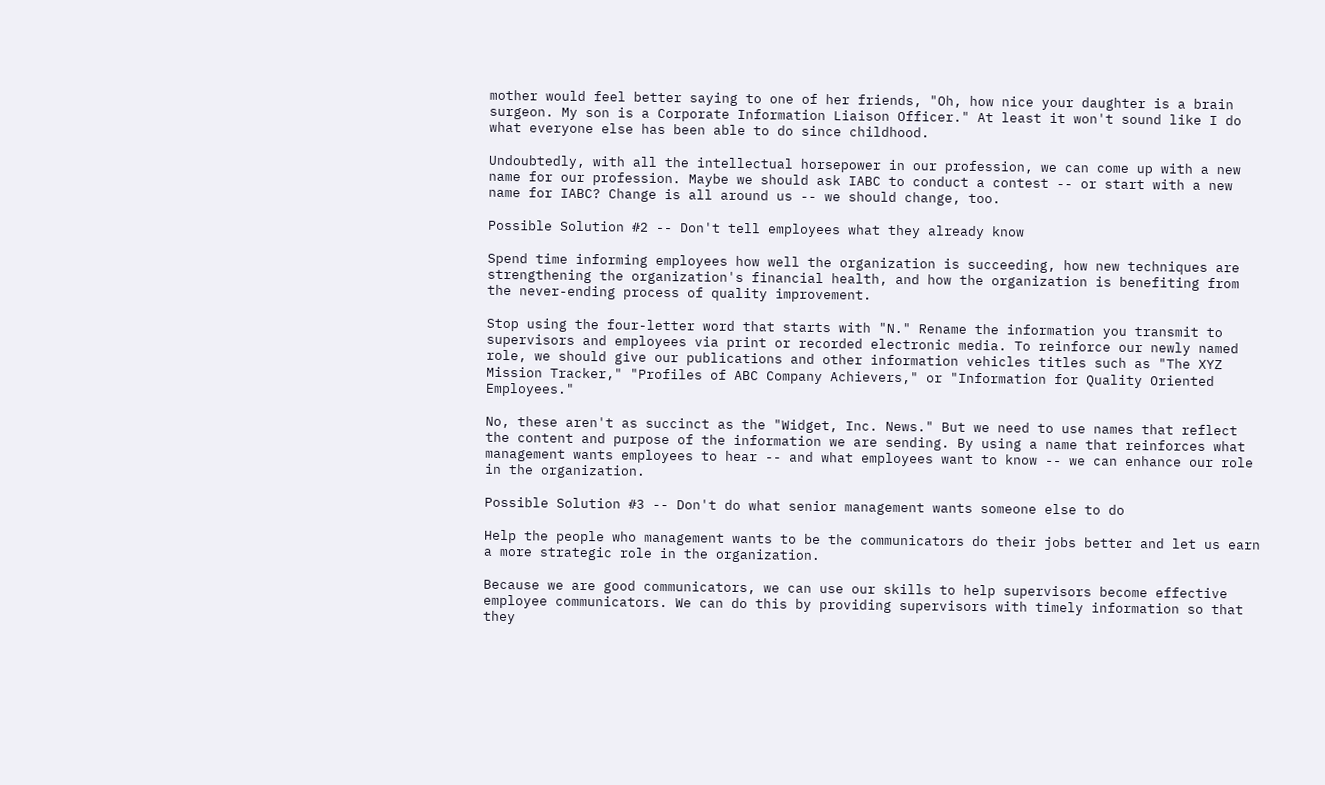mother would feel better saying to one of her friends, "Oh, how nice your daughter is a brain surgeon. My son is a Corporate Information Liaison Officer." At least it won't sound like I do what everyone else has been able to do since childhood.

Undoubtedly, with all the intellectual horsepower in our profession, we can come up with a new name for our profession. Maybe we should ask IABC to conduct a contest -- or start with a new name for IABC? Change is all around us -- we should change, too.

Possible Solution #2 -- Don't tell employees what they already know

Spend time informing employees how well the organization is succeeding, how new techniques are strengthening the organization's financial health, and how the organization is benefiting from the never-ending process of quality improvement.

Stop using the four-letter word that starts with "N." Rename the information you transmit to supervisors and employees via print or recorded electronic media. To reinforce our newly named role, we should give our publications and other information vehicles titles such as "The XYZ Mission Tracker," "Profiles of ABC Company Achievers," or "Information for Quality Oriented Employees."

No, these aren't as succinct as the "Widget, Inc. News." But we need to use names that reflect the content and purpose of the information we are sending. By using a name that reinforces what management wants employees to hear -- and what employees want to know -- we can enhance our role in the organization.

Possible Solution #3 -- Don't do what senior management wants someone else to do

Help the people who management wants to be the communicators do their jobs better and let us earn a more strategic role in the organization.

Because we are good communicators, we can use our skills to help supervisors become effective employee communicators. We can do this by providing supervisors with timely information so that they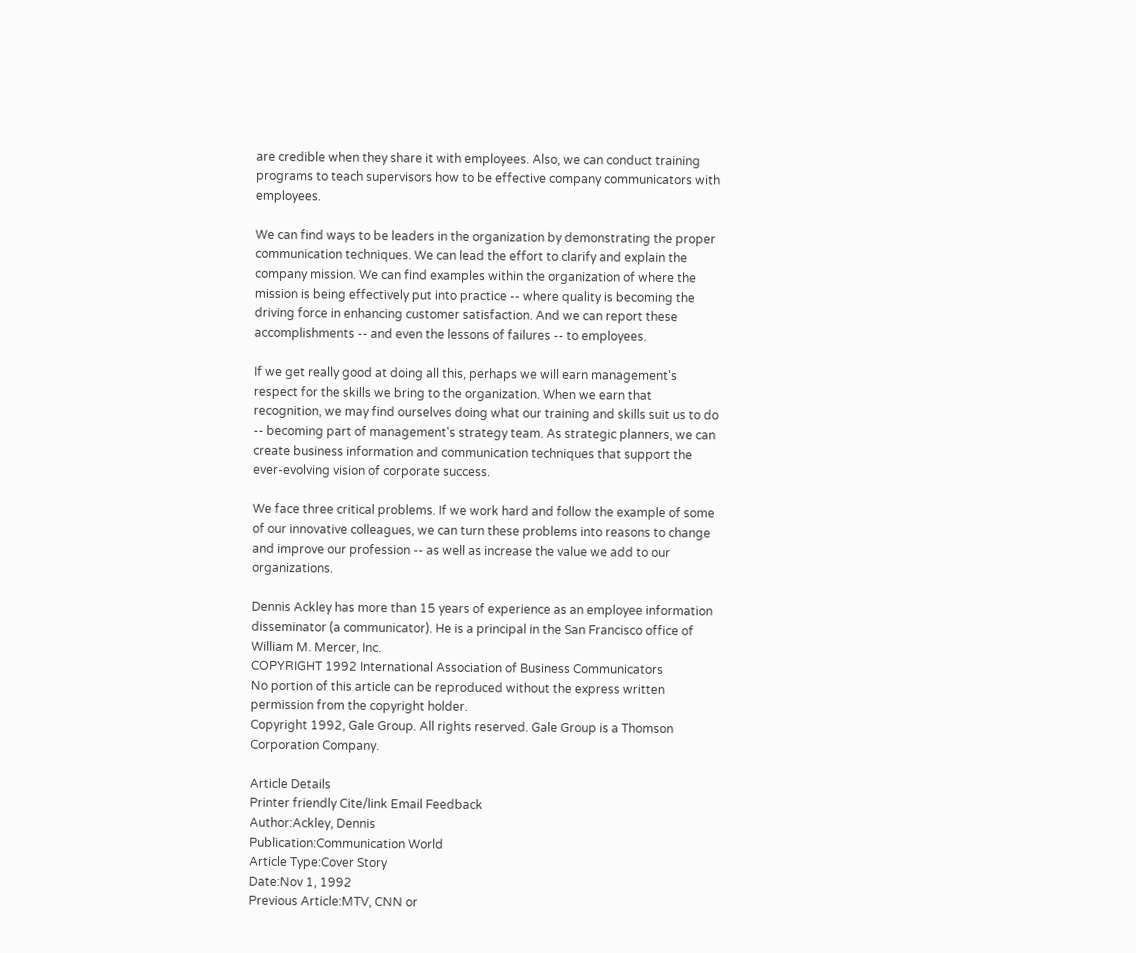are credible when they share it with employees. Also, we can conduct training programs to teach supervisors how to be effective company communicators with employees.

We can find ways to be leaders in the organization by demonstrating the proper communication techniques. We can lead the effort to clarify and explain the company mission. We can find examples within the organization of where the mission is being effectively put into practice -- where quality is becoming the driving force in enhancing customer satisfaction. And we can report these accomplishments -- and even the lessons of failures -- to employees.

If we get really good at doing all this, perhaps we will earn management's respect for the skills we bring to the organization. When we earn that recognition, we may find ourselves doing what our training and skills suit us to do -- becoming part of management's strategy team. As strategic planners, we can create business information and communication techniques that support the ever-evolving vision of corporate success.

We face three critical problems. If we work hard and follow the example of some of our innovative colleagues, we can turn these problems into reasons to change and improve our profession -- as well as increase the value we add to our organizations.

Dennis Ackley has more than 15 years of experience as an employee information disseminator (a communicator). He is a principal in the San Francisco office of William M. Mercer, Inc.
COPYRIGHT 1992 International Association of Business Communicators
No portion of this article can be reproduced without the express written permission from the copyright holder.
Copyright 1992, Gale Group. All rights reserved. Gale Group is a Thomson Corporation Company.

Article Details
Printer friendly Cite/link Email Feedback
Author:Ackley, Dennis
Publication:Communication World
Article Type:Cover Story
Date:Nov 1, 1992
Previous Article:MTV, CNN or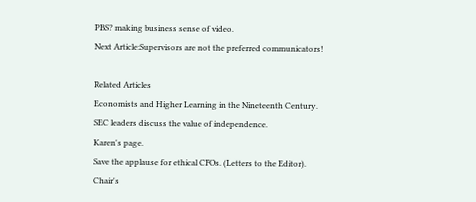PBS? making business sense of video.
Next Article:Supervisors are not the preferred communicators!

Related Articles
Economists and Higher Learning in the Nineteenth Century.
SEC leaders discuss the value of independence.
Karen's page.
Save the applause for ethical CFOs. (Letters to the Editor).
Chair's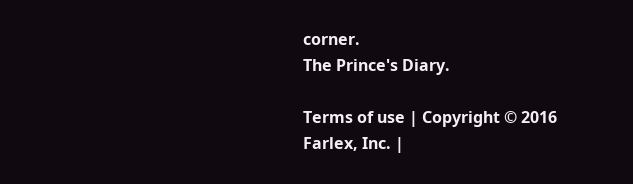corner.
The Prince's Diary.

Terms of use | Copyright © 2016 Farlex, Inc. |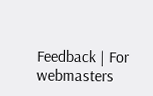Feedback | For webmasters